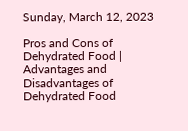Sunday, March 12, 2023

Pros and Cons of Dehydrated Food | Advantages and Disadvantages of Dehydrated Food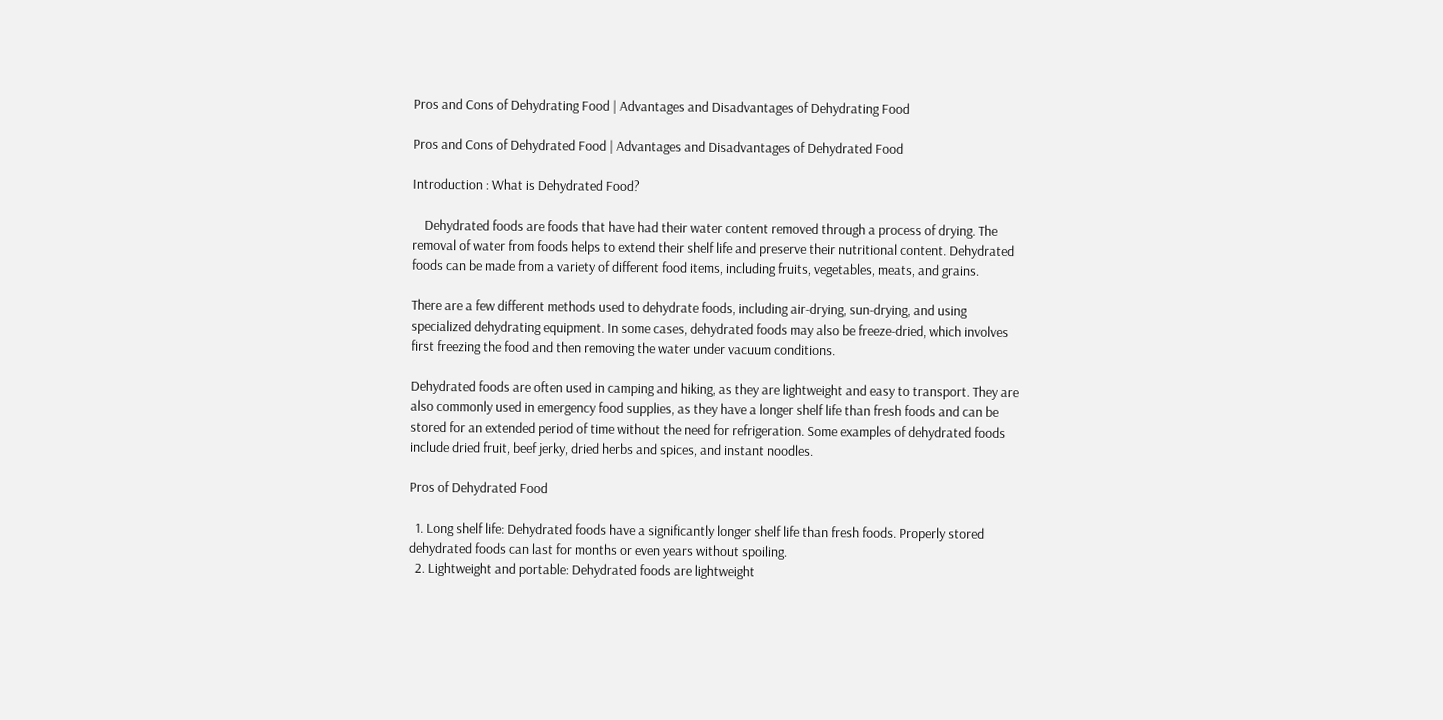Pros and Cons of Dehydrating Food | Advantages and Disadvantages of Dehydrating Food

Pros and Cons of Dehydrated Food | Advantages and Disadvantages of Dehydrated Food

Introduction : What is Dehydrated Food?

    Dehydrated foods are foods that have had their water content removed through a process of drying. The removal of water from foods helps to extend their shelf life and preserve their nutritional content. Dehydrated foods can be made from a variety of different food items, including fruits, vegetables, meats, and grains.

There are a few different methods used to dehydrate foods, including air-drying, sun-drying, and using specialized dehydrating equipment. In some cases, dehydrated foods may also be freeze-dried, which involves first freezing the food and then removing the water under vacuum conditions.

Dehydrated foods are often used in camping and hiking, as they are lightweight and easy to transport. They are also commonly used in emergency food supplies, as they have a longer shelf life than fresh foods and can be stored for an extended period of time without the need for refrigeration. Some examples of dehydrated foods include dried fruit, beef jerky, dried herbs and spices, and instant noodles.

Pros of Dehydrated Food

  1. Long shelf life: Dehydrated foods have a significantly longer shelf life than fresh foods. Properly stored dehydrated foods can last for months or even years without spoiling.
  2. Lightweight and portable: Dehydrated foods are lightweight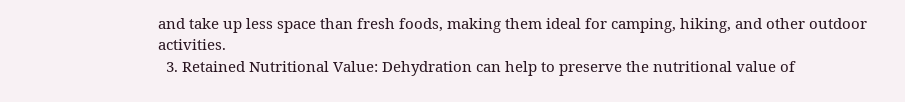and take up less space than fresh foods, making them ideal for camping, hiking, and other outdoor activities.
  3. Retained Nutritional Value: Dehydration can help to preserve the nutritional value of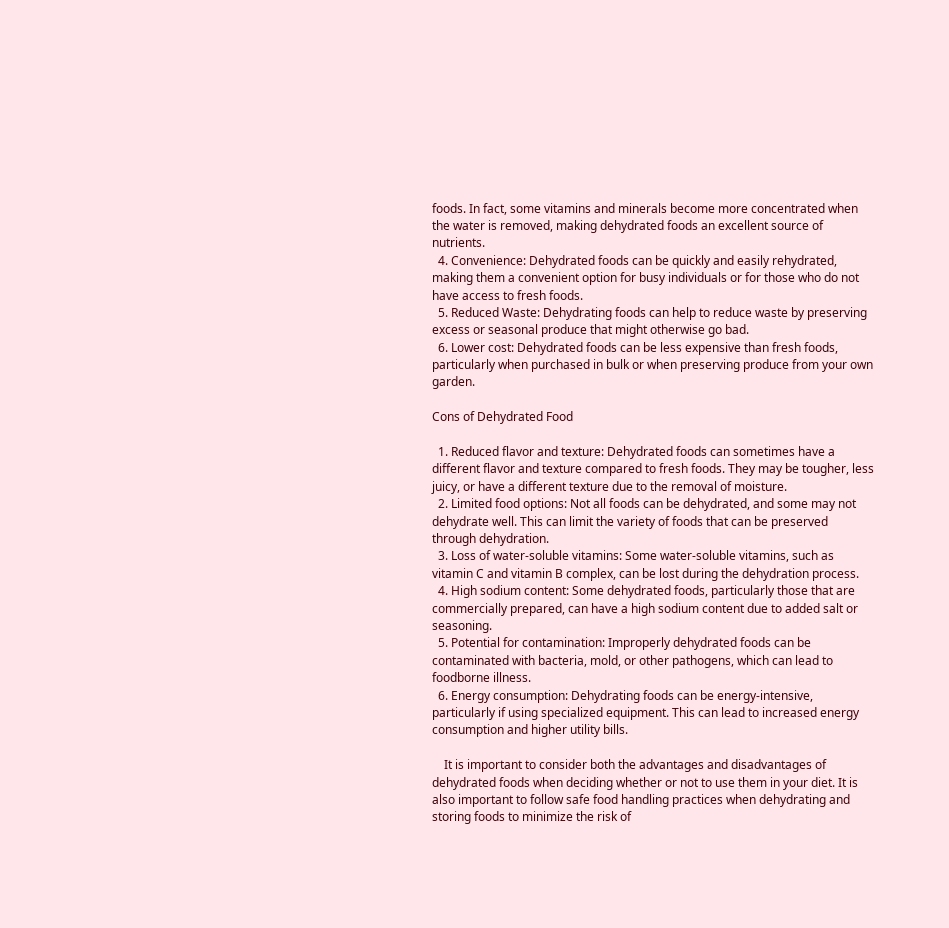foods. In fact, some vitamins and minerals become more concentrated when the water is removed, making dehydrated foods an excellent source of nutrients.
  4. Convenience: Dehydrated foods can be quickly and easily rehydrated, making them a convenient option for busy individuals or for those who do not have access to fresh foods.
  5. Reduced Waste: Dehydrating foods can help to reduce waste by preserving excess or seasonal produce that might otherwise go bad.
  6. Lower cost: Dehydrated foods can be less expensive than fresh foods, particularly when purchased in bulk or when preserving produce from your own garden.

Cons of Dehydrated Food

  1. Reduced flavor and texture: Dehydrated foods can sometimes have a different flavor and texture compared to fresh foods. They may be tougher, less juicy, or have a different texture due to the removal of moisture.
  2. Limited food options: Not all foods can be dehydrated, and some may not dehydrate well. This can limit the variety of foods that can be preserved through dehydration.
  3. Loss of water-soluble vitamins: Some water-soluble vitamins, such as vitamin C and vitamin B complex, can be lost during the dehydration process.
  4. High sodium content: Some dehydrated foods, particularly those that are commercially prepared, can have a high sodium content due to added salt or seasoning.
  5. Potential for contamination: Improperly dehydrated foods can be contaminated with bacteria, mold, or other pathogens, which can lead to foodborne illness.
  6. Energy consumption: Dehydrating foods can be energy-intensive, particularly if using specialized equipment. This can lead to increased energy consumption and higher utility bills.

    It is important to consider both the advantages and disadvantages of dehydrated foods when deciding whether or not to use them in your diet. It is also important to follow safe food handling practices when dehydrating and storing foods to minimize the risk of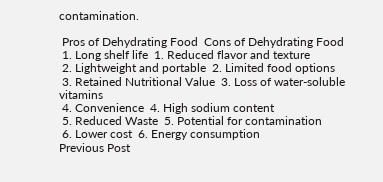contamination.

 Pros of Dehydrating Food  Cons of Dehydrating Food
 1. Long shelf life  1. Reduced flavor and texture
 2. Lightweight and portable  2. Limited food options
 3. Retained Nutritional Value  3. Loss of water-soluble vitamins
 4. Convenience  4. High sodium content
 5. Reduced Waste  5. Potential for contamination
 6. Lower cost  6. Energy consumption
Previous Post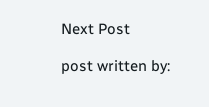Next Post

post written by: